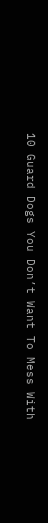10 Guard Dogs You Don’t Want To Mess With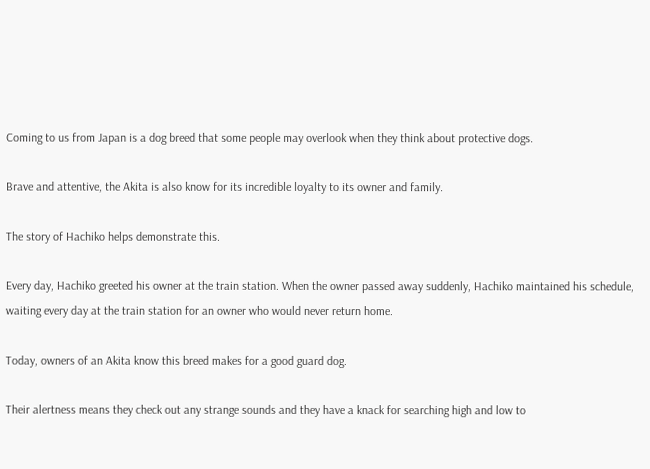Coming to us from Japan is a dog breed that some people may overlook when they think about protective dogs.

Brave and attentive, the Akita is also know for its incredible loyalty to its owner and family.

The story of Hachiko helps demonstrate this.

Every day, Hachiko greeted his owner at the train station. When the owner passed away suddenly, Hachiko maintained his schedule, waiting every day at the train station for an owner who would never return home.

Today, owners of an Akita know this breed makes for a good guard dog.

Their alertness means they check out any strange sounds and they have a knack for searching high and low to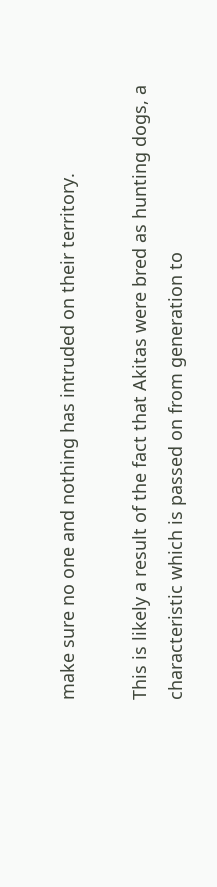make sure no one and nothing has intruded on their territory.

This is likely a result of the fact that Akitas were bred as hunting dogs, a characteristic which is passed on from generation to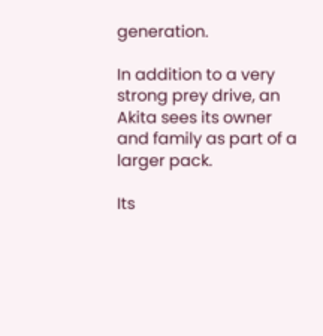generation.

In addition to a very strong prey drive, an Akita sees its owner and family as part of a larger pack.

Its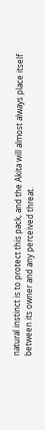natural instinct is to protect this pack, and the Akita will almost always place itself between its owner and any perceived threat.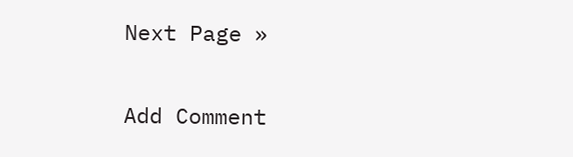Next Page »

Add Comment